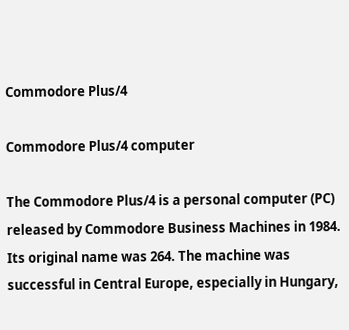Commodore Plus/4

Commodore Plus/4 computer

The Commodore Plus/4 is a personal computer (PC) released by Commodore Business Machines in 1984. Its original name was 264. The machine was successful in Central Europe, especially in Hungary,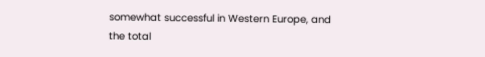somewhat successful in Western Europe, and the total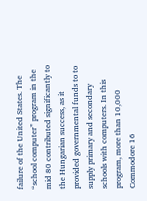failure of the United States. The “school computer” program in the mid 80 contributed significantly to the Hungarian success, as it provided governmental funds to to supply primary and secondary schools with computers. In this program, more than 10,000 Commodore 16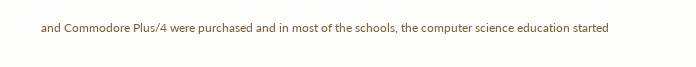and Commodore Plus/4 were purchased and in most of the schools, the computer science education started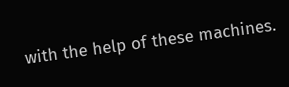with the help of these machines.